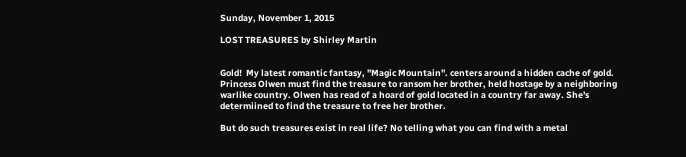Sunday, November 1, 2015

LOST TREASURES by Shirley Martin


Gold!  My latest romantic fantasy, "Magic Mountain". centers around a hidden cache of gold. Princess Olwen must find the treasure to ransom her brother, held hostage by a neighboring warlike country. Olwen has read of a hoard of gold located in a country far away. She's determiined to find the treasure to free her brother.

But do such treasures exist in real life? No telling what you can find with a metal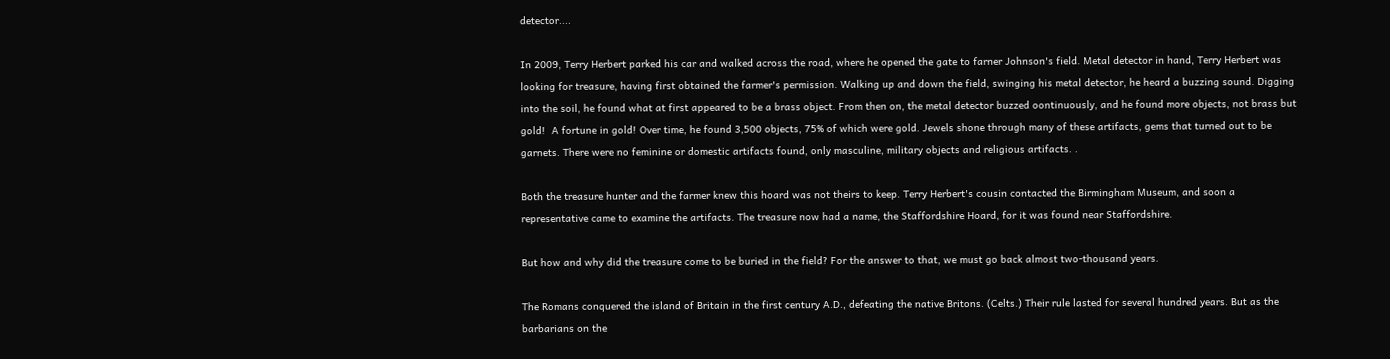detector....

In 2009, Terry Herbert parked his car and walked across the road, where he opened the gate to farner Johnson's field. Metal detector in hand, Terry Herbert was looking for treasure, having first obtained the farmer's permission. Walking up and down the field, swinging his metal detector, he heard a buzzing sound. Digging into the soil, he found what at first appeared to be a brass object. From then on, the metal detector buzzed oontinuously, and he found more objects, not brass but gold!  A fortune in gold! Over time, he found 3,500 objects, 75% of which were gold. Jewels shone through many of these artifacts, gems that turned out to be garnets. There were no feminine or domestic artifacts found, only masculine, military objects and religious artifacts. .

Both the treasure hunter and the farmer knew this hoard was not theirs to keep. Terry Herbert's cousin contacted the Birmingham Museum, and soon a representative came to examine the artifacts. The treasure now had a name, the Staffordshire Hoard, for it was found near Staffordshire.

But how and why did the treasure come to be buried in the field? For the answer to that, we must go back almost two-thousand years.

The Romans conquered the island of Britain in the first century A.D., defeating the native Britons. (Celts.) Their rule lasted for several hundred years. But as the barbarians on the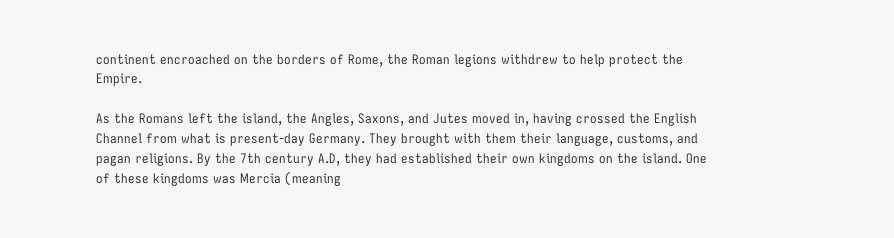continent encroached on the borders of Rome, the Roman legions withdrew to help protect the Empire.

As the Romans left the island, the Angles, Saxons, and Jutes moved in, having crossed the English Channel from what is present-day Germany. They brought with them their language, customs, and pagan religions. By the 7th century A.D, they had established their own kingdoms on the island. One of these kingdoms was Mercia (meaning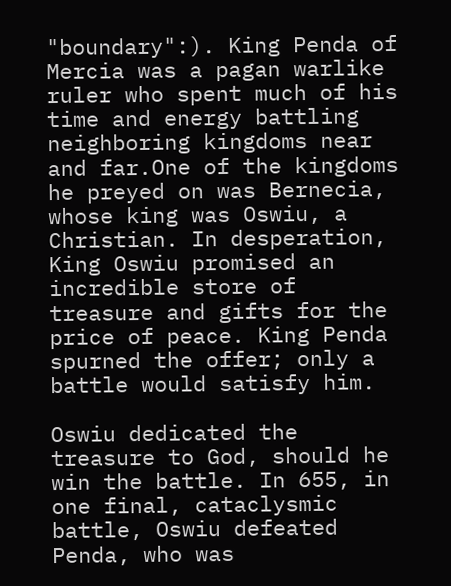"boundary":). King Penda of Mercia was a pagan warlike ruler who spent much of his time and energy battling neighboring kingdoms near and far.One of the kingdoms he preyed on was Bernecia, whose king was Oswiu, a Christian. In desperation, King Oswiu promised an incredible store of treasure and gifts for the price of peace. King Penda spurned the offer; only a battle would satisfy him.

Oswiu dedicated the treasure to God, should he win the battle. In 655, in one final, cataclysmic battle, Oswiu defeated Penda, who was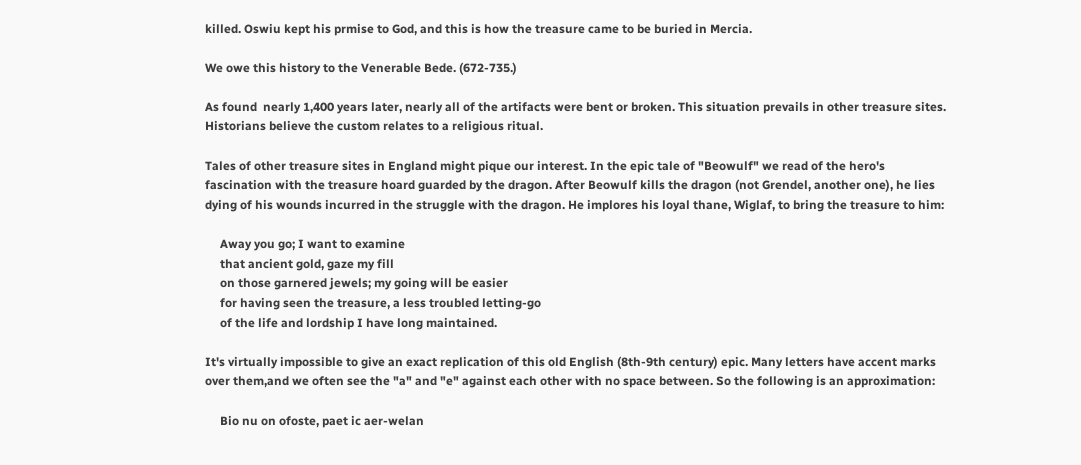killed. Oswiu kept his prmise to God, and this is how the treasure came to be buried in Mercia.

We owe this history to the Venerable Bede. (672-735.)

As found  nearly 1,400 years later, nearly all of the artifacts were bent or broken. This situation prevails in other treasure sites. Historians believe the custom relates to a religious ritual.

Tales of other treasure sites in England might pique our interest. In the epic tale of "Beowulf" we read of the hero's fascination with the treasure hoard guarded by the dragon. After Beowulf kills the dragon (not Grendel, another one), he lies dying of his wounds incurred in the struggle with the dragon. He implores his loyal thane, Wiglaf, to bring the treasure to him:

     Away you go; I want to examine
     that ancient gold, gaze my fill
     on those garnered jewels; my going will be easier
     for having seen the treasure, a less troubled letting-go
     of the life and lordship I have long maintained.

It's virtually impossible to give an exact replication of this old English (8th-9th century) epic. Many letters have accent marks over them,and we often see the "a" and "e" against each other with no space between. So the following is an approximation:

     Bio nu on ofoste, paet ic aer-welan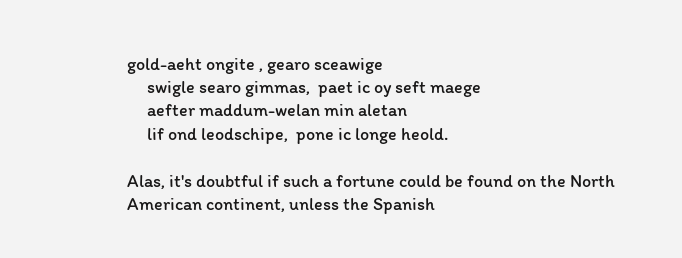gold-aeht ongite , gearo sceawige
     swigle searo gimmas,  paet ic oy seft maege
     aefter maddum-welan min aletan
     lif ond leodschipe,  pone ic longe heold.

Alas, it's doubtful if such a fortune could be found on the North American continent, unless the Spanish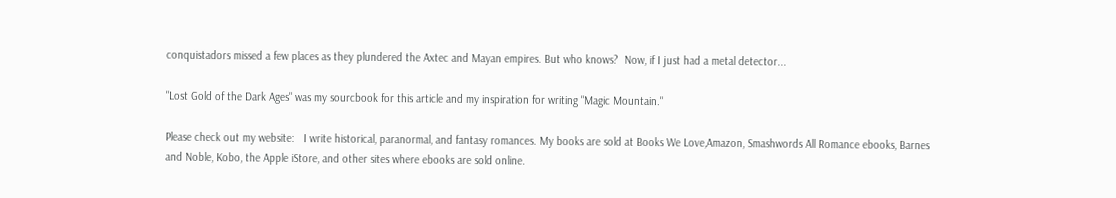conquistadors missed a few places as they plundered the Axtec and Mayan empires. But who knows?  Now, if I just had a metal detector...

"Lost Gold of the Dark Ages" was my sourcbook for this article and my inspiration for writing "Magic Mountain."

Please check out my website:   I write historical, paranormal, and fantasy romances. My books are sold at Books We Love,Amazon, Smashwords All Romance ebooks, Barnes and Noble, Kobo, the Apple iStore, and other sites where ebooks are sold online.